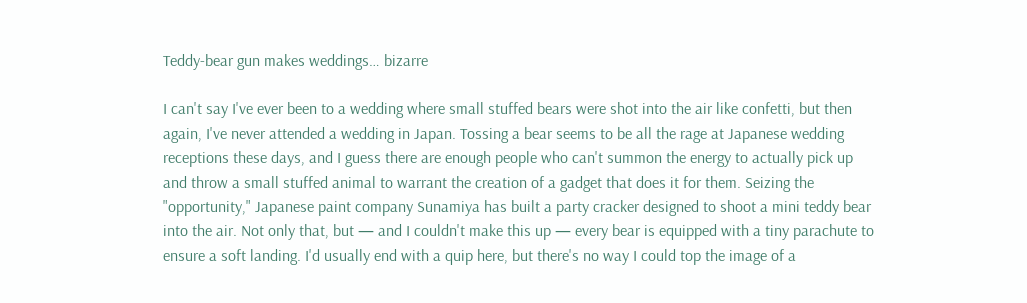Teddy-bear gun makes weddings… bizarre

I can't say I've ever been to a wedding where small stuffed bears were shot into the air like confetti, but then again, I've never attended a wedding in Japan. Tossing a bear seems to be all the rage at Japanese wedding receptions these days, and I guess there are enough people who can't summon the energy to actually pick up and throw a small stuffed animal to warrant the creation of a gadget that does it for them. Seizing the "opportunity," Japanese paint company Sunamiya has built a party cracker designed to shoot a mini teddy bear into the air. Not only that, but — and I couldn't make this up — every bear is equipped with a tiny parachute to ensure a soft landing. I'd usually end with a quip here, but there's no way I could top the image of a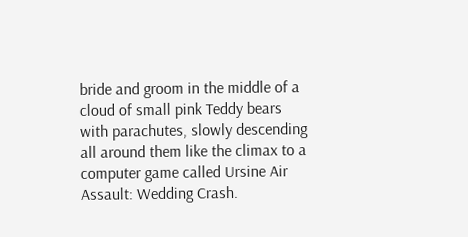bride and groom in the middle of a cloud of small pink Teddy bears with parachutes, slowly descending all around them like the climax to a computer game called Ursine Air Assault: Wedding Crash.